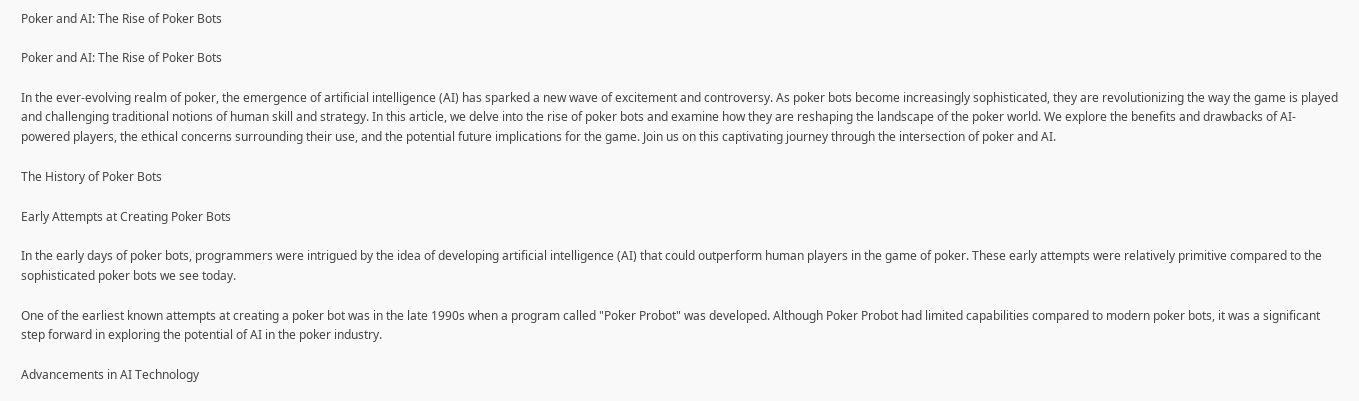Poker and AI: The Rise of Poker Bots

Poker and AI: The Rise of Poker Bots

In the ever-evolving realm of poker, the emergence of artificial intelligence (AI) has sparked a new wave of excitement and controversy. As poker bots become increasingly sophisticated, they are revolutionizing the way the game is played and challenging traditional notions of human skill and strategy. In this article, we delve into the rise of poker bots and examine how they are reshaping the landscape of the poker world. We explore the benefits and drawbacks of AI-powered players, the ethical concerns surrounding their use, and the potential future implications for the game. Join us on this captivating journey through the intersection of poker and AI.

The History of Poker Bots

Early Attempts at Creating Poker Bots

In the early days of poker bots, programmers were intrigued by the idea of developing artificial intelligence (AI) that could outperform human players in the game of poker. These early attempts were relatively primitive compared to the sophisticated poker bots we see today.

One of the earliest known attempts at creating a poker bot was in the late 1990s when a program called "Poker Probot" was developed. Although Poker Probot had limited capabilities compared to modern poker bots, it was a significant step forward in exploring the potential of AI in the poker industry.

Advancements in AI Technology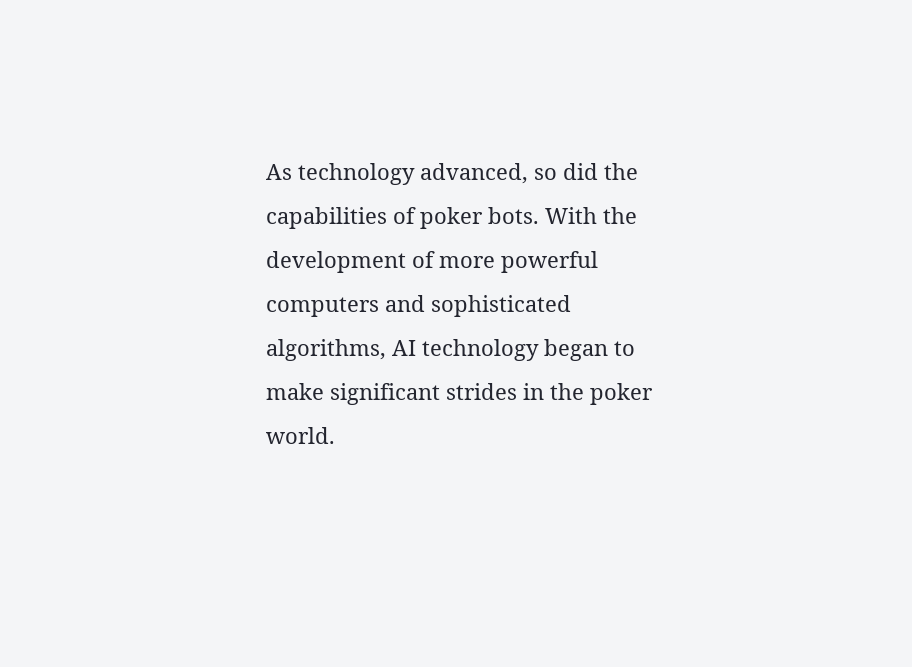As technology advanced, so did the capabilities of poker bots. With the development of more powerful computers and sophisticated algorithms, AI technology began to make significant strides in the poker world.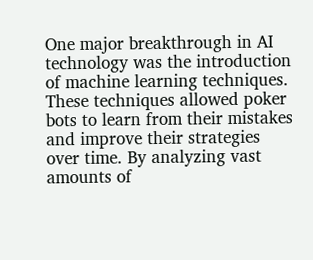One major breakthrough in AI technology was the introduction of machine learning techniques. These techniques allowed poker bots to learn from their mistakes and improve their strategies over time. By analyzing vast amounts of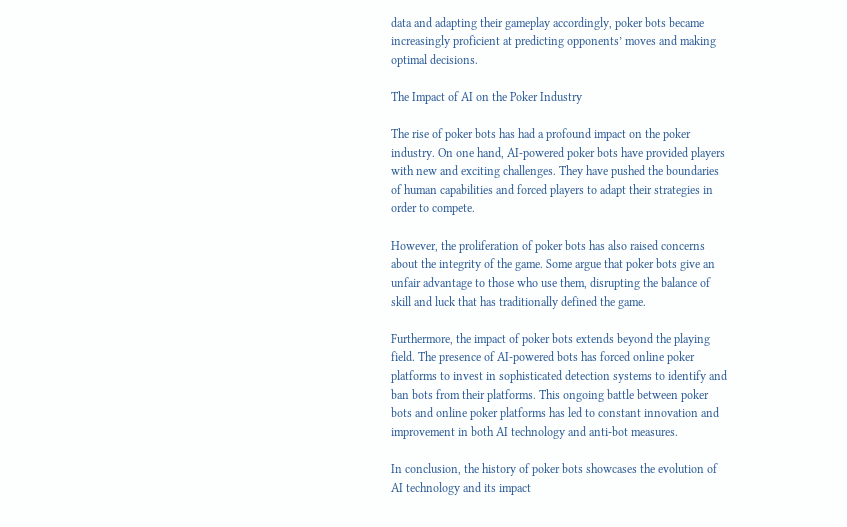data and adapting their gameplay accordingly, poker bots became increasingly proficient at predicting opponents’ moves and making optimal decisions.

The Impact of AI on the Poker Industry

The rise of poker bots has had a profound impact on the poker industry. On one hand, AI-powered poker bots have provided players with new and exciting challenges. They have pushed the boundaries of human capabilities and forced players to adapt their strategies in order to compete.

However, the proliferation of poker bots has also raised concerns about the integrity of the game. Some argue that poker bots give an unfair advantage to those who use them, disrupting the balance of skill and luck that has traditionally defined the game.

Furthermore, the impact of poker bots extends beyond the playing field. The presence of AI-powered bots has forced online poker platforms to invest in sophisticated detection systems to identify and ban bots from their platforms. This ongoing battle between poker bots and online poker platforms has led to constant innovation and improvement in both AI technology and anti-bot measures.

In conclusion, the history of poker bots showcases the evolution of AI technology and its impact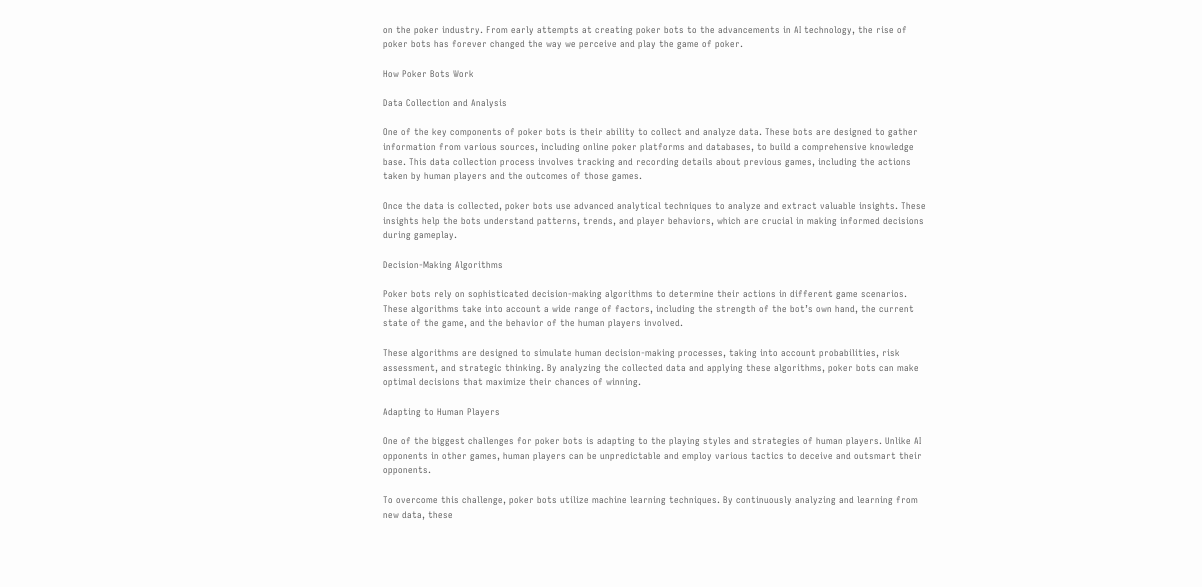on the poker industry. From early attempts at creating poker bots to the advancements in AI technology, the rise of poker bots has forever changed the way we perceive and play the game of poker.

How Poker Bots Work

Data Collection and Analysis

One of the key components of poker bots is their ability to collect and analyze data. These bots are designed to gather information from various sources, including online poker platforms and databases, to build a comprehensive knowledge base. This data collection process involves tracking and recording details about previous games, including the actions taken by human players and the outcomes of those games.

Once the data is collected, poker bots use advanced analytical techniques to analyze and extract valuable insights. These insights help the bots understand patterns, trends, and player behaviors, which are crucial in making informed decisions during gameplay.

Decision-Making Algorithms

Poker bots rely on sophisticated decision-making algorithms to determine their actions in different game scenarios. These algorithms take into account a wide range of factors, including the strength of the bot’s own hand, the current state of the game, and the behavior of the human players involved.

These algorithms are designed to simulate human decision-making processes, taking into account probabilities, risk assessment, and strategic thinking. By analyzing the collected data and applying these algorithms, poker bots can make optimal decisions that maximize their chances of winning.

Adapting to Human Players

One of the biggest challenges for poker bots is adapting to the playing styles and strategies of human players. Unlike AI opponents in other games, human players can be unpredictable and employ various tactics to deceive and outsmart their opponents.

To overcome this challenge, poker bots utilize machine learning techniques. By continuously analyzing and learning from new data, these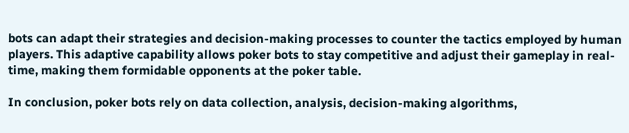bots can adapt their strategies and decision-making processes to counter the tactics employed by human players. This adaptive capability allows poker bots to stay competitive and adjust their gameplay in real-time, making them formidable opponents at the poker table.

In conclusion, poker bots rely on data collection, analysis, decision-making algorithms,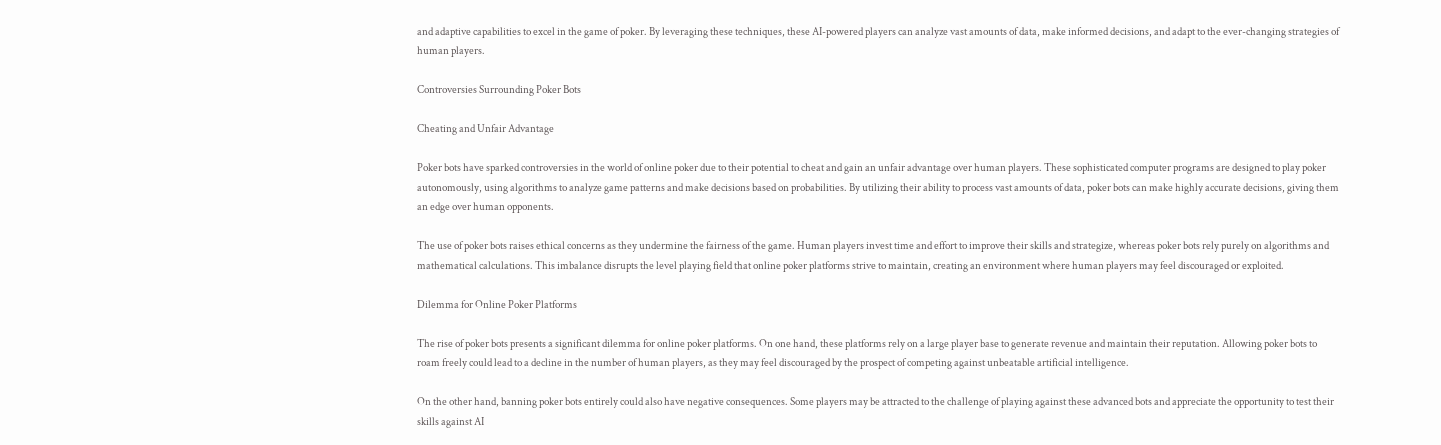and adaptive capabilities to excel in the game of poker. By leveraging these techniques, these AI-powered players can analyze vast amounts of data, make informed decisions, and adapt to the ever-changing strategies of human players.

Controversies Surrounding Poker Bots

Cheating and Unfair Advantage

Poker bots have sparked controversies in the world of online poker due to their potential to cheat and gain an unfair advantage over human players. These sophisticated computer programs are designed to play poker autonomously, using algorithms to analyze game patterns and make decisions based on probabilities. By utilizing their ability to process vast amounts of data, poker bots can make highly accurate decisions, giving them an edge over human opponents.

The use of poker bots raises ethical concerns as they undermine the fairness of the game. Human players invest time and effort to improve their skills and strategize, whereas poker bots rely purely on algorithms and mathematical calculations. This imbalance disrupts the level playing field that online poker platforms strive to maintain, creating an environment where human players may feel discouraged or exploited.

Dilemma for Online Poker Platforms

The rise of poker bots presents a significant dilemma for online poker platforms. On one hand, these platforms rely on a large player base to generate revenue and maintain their reputation. Allowing poker bots to roam freely could lead to a decline in the number of human players, as they may feel discouraged by the prospect of competing against unbeatable artificial intelligence.

On the other hand, banning poker bots entirely could also have negative consequences. Some players may be attracted to the challenge of playing against these advanced bots and appreciate the opportunity to test their skills against AI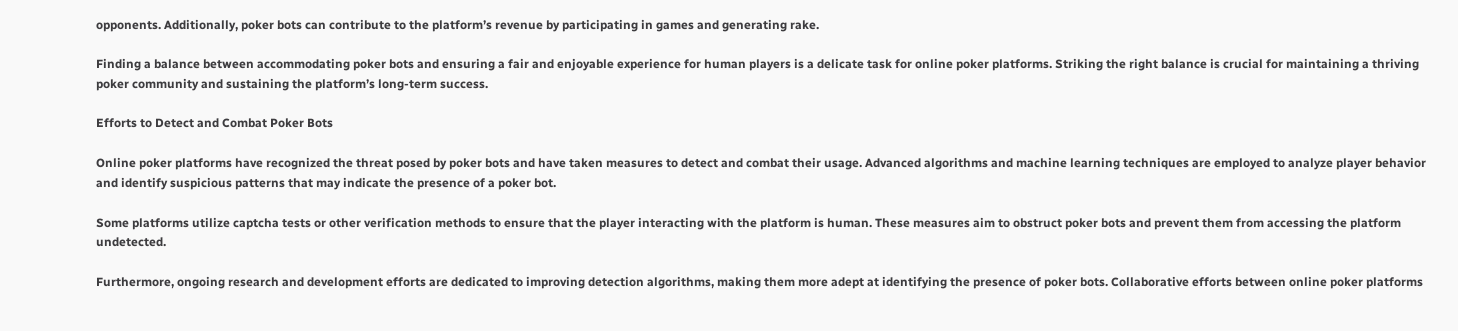opponents. Additionally, poker bots can contribute to the platform’s revenue by participating in games and generating rake.

Finding a balance between accommodating poker bots and ensuring a fair and enjoyable experience for human players is a delicate task for online poker platforms. Striking the right balance is crucial for maintaining a thriving poker community and sustaining the platform’s long-term success.

Efforts to Detect and Combat Poker Bots

Online poker platforms have recognized the threat posed by poker bots and have taken measures to detect and combat their usage. Advanced algorithms and machine learning techniques are employed to analyze player behavior and identify suspicious patterns that may indicate the presence of a poker bot.

Some platforms utilize captcha tests or other verification methods to ensure that the player interacting with the platform is human. These measures aim to obstruct poker bots and prevent them from accessing the platform undetected.

Furthermore, ongoing research and development efforts are dedicated to improving detection algorithms, making them more adept at identifying the presence of poker bots. Collaborative efforts between online poker platforms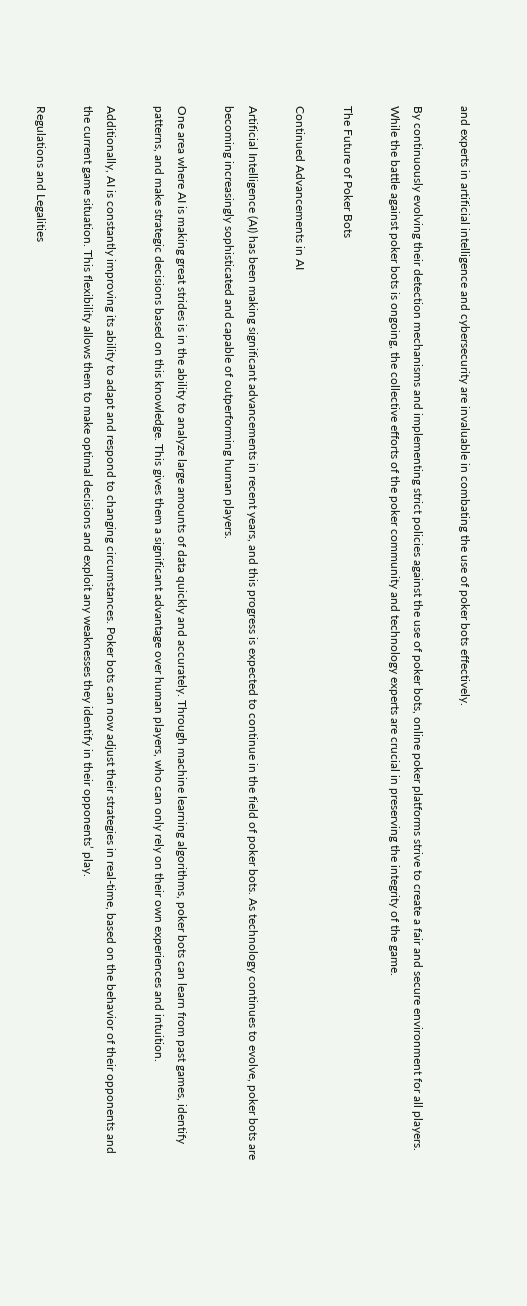and experts in artificial intelligence and cybersecurity are invaluable in combating the use of poker bots effectively.

By continuously evolving their detection mechanisms and implementing strict policies against the use of poker bots, online poker platforms strive to create a fair and secure environment for all players. While the battle against poker bots is ongoing, the collective efforts of the poker community and technology experts are crucial in preserving the integrity of the game.

The Future of Poker Bots

Continued Advancements in AI

Artificial Intelligence (AI) has been making significant advancements in recent years, and this progress is expected to continue in the field of poker bots. As technology continues to evolve, poker bots are becoming increasingly sophisticated and capable of outperforming human players.

One area where AI is making great strides is in the ability to analyze large amounts of data quickly and accurately. Through machine learning algorithms, poker bots can learn from past games, identify patterns, and make strategic decisions based on this knowledge. This gives them a significant advantage over human players, who can only rely on their own experiences and intuition.

Additionally, AI is constantly improving its ability to adapt and respond to changing circumstances. Poker bots can now adjust their strategies in real-time, based on the behavior of their opponents and the current game situation. This flexibility allows them to make optimal decisions and exploit any weaknesses they identify in their opponents’ play.

Regulations and Legalities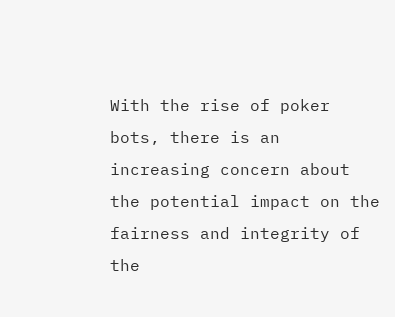With the rise of poker bots, there is an increasing concern about the potential impact on the fairness and integrity of the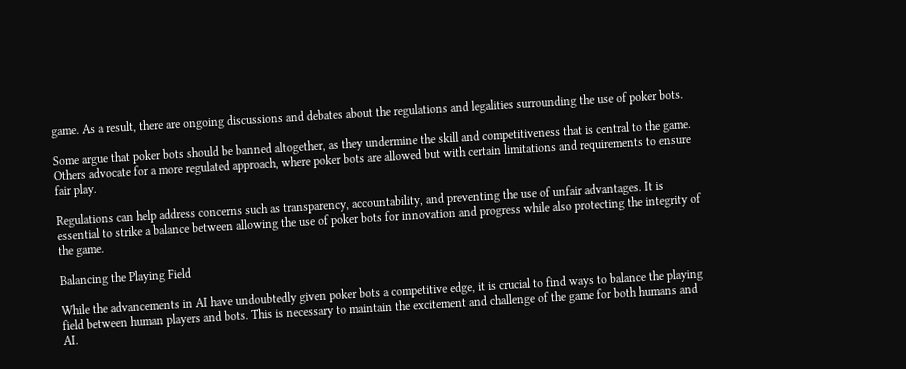game. As a result, there are ongoing discussions and debates about the regulations and legalities surrounding the use of poker bots.

Some argue that poker bots should be banned altogether, as they undermine the skill and competitiveness that is central to the game. Others advocate for a more regulated approach, where poker bots are allowed but with certain limitations and requirements to ensure fair play.

Regulations can help address concerns such as transparency, accountability, and preventing the use of unfair advantages. It is essential to strike a balance between allowing the use of poker bots for innovation and progress while also protecting the integrity of the game.

Balancing the Playing Field

While the advancements in AI have undoubtedly given poker bots a competitive edge, it is crucial to find ways to balance the playing field between human players and bots. This is necessary to maintain the excitement and challenge of the game for both humans and AI.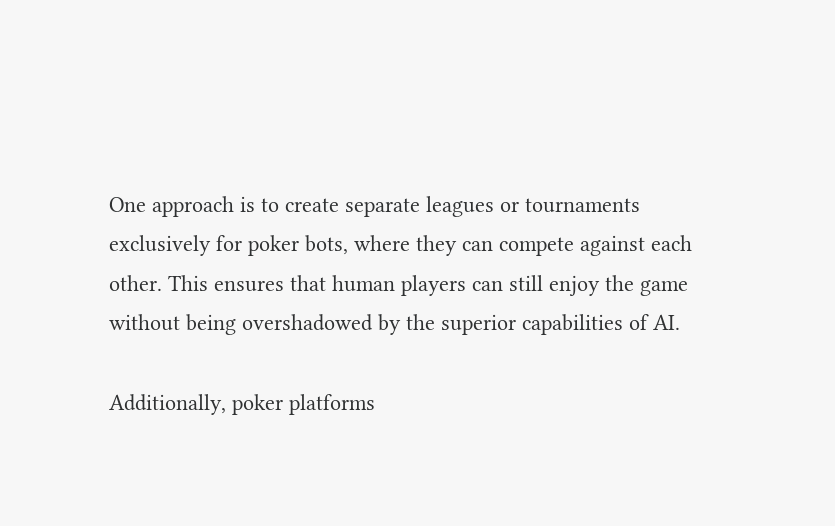One approach is to create separate leagues or tournaments exclusively for poker bots, where they can compete against each other. This ensures that human players can still enjoy the game without being overshadowed by the superior capabilities of AI.

Additionally, poker platforms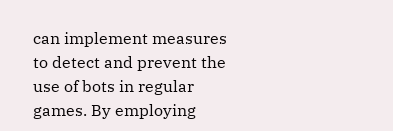can implement measures to detect and prevent the use of bots in regular games. By employing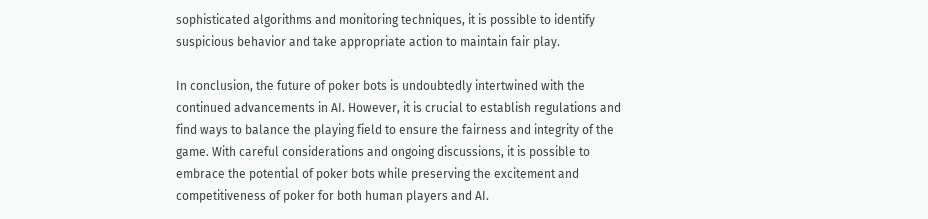sophisticated algorithms and monitoring techniques, it is possible to identify suspicious behavior and take appropriate action to maintain fair play.

In conclusion, the future of poker bots is undoubtedly intertwined with the continued advancements in AI. However, it is crucial to establish regulations and find ways to balance the playing field to ensure the fairness and integrity of the game. With careful considerations and ongoing discussions, it is possible to embrace the potential of poker bots while preserving the excitement and competitiveness of poker for both human players and AI.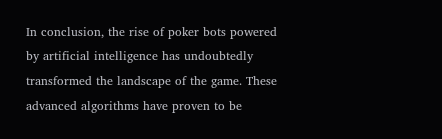In conclusion, the rise of poker bots powered by artificial intelligence has undoubtedly transformed the landscape of the game. These advanced algorithms have proven to be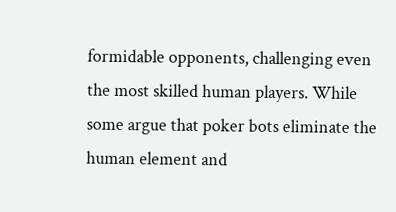formidable opponents, challenging even the most skilled human players. While some argue that poker bots eliminate the human element and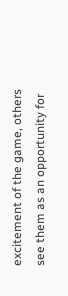excitement of the game, others see them as an opportunity for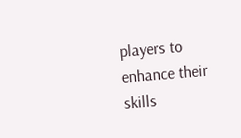players to enhance their skills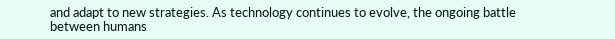and adapt to new strategies. As technology continues to evolve, the ongoing battle between humans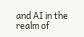and AI in the realm of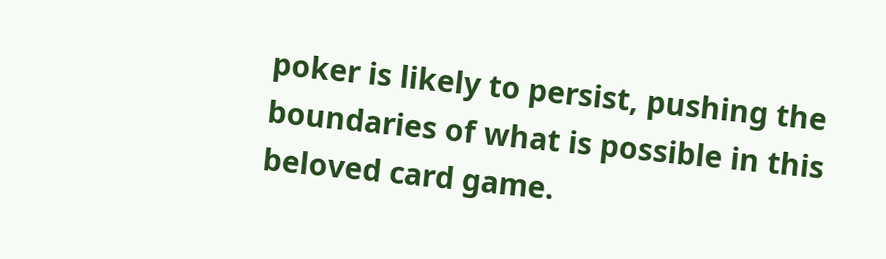poker is likely to persist, pushing the boundaries of what is possible in this beloved card game.